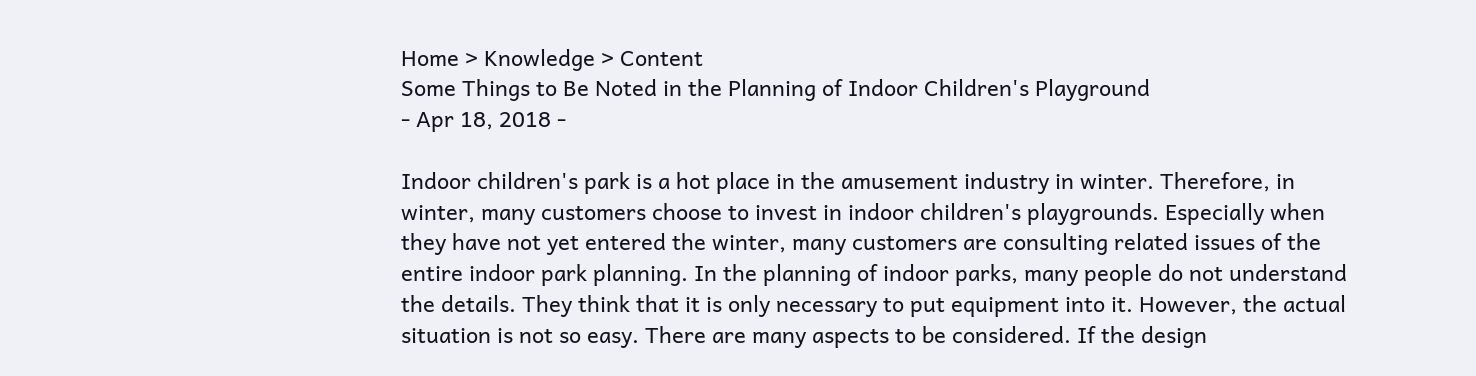Home > Knowledge > Content
Some Things to Be Noted in the Planning of Indoor Children's Playground
- Apr 18, 2018 -

Indoor children's park is a hot place in the amusement industry in winter. Therefore, in winter, many customers choose to invest in indoor children's playgrounds. Especially when they have not yet entered the winter, many customers are consulting related issues of the entire indoor park planning. In the planning of indoor parks, many people do not understand the details. They think that it is only necessary to put equipment into it. However, the actual situation is not so easy. There are many aspects to be considered. If the design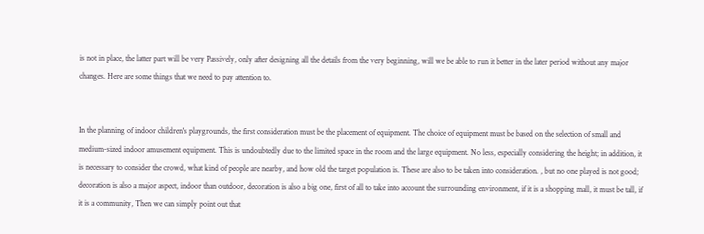is not in place, the latter part will be very Passively, only after designing all the details from the very beginning, will we be able to run it better in the later period without any major changes. Here are some things that we need to pay attention to.


In the planning of indoor children's playgrounds, the first consideration must be the placement of equipment. The choice of equipment must be based on the selection of small and medium-sized indoor amusement equipment. This is undoubtedly due to the limited space in the room and the large equipment. No less, especially considering the height; in addition, it is necessary to consider the crowd, what kind of people are nearby, and how old the target population is. These are also to be taken into consideration. , but no one played is not good; decoration is also a major aspect, indoor than outdoor, decoration is also a big one, first of all to take into account the surrounding environment, if it is a shopping mall, it must be tall, if it is a community, Then we can simply point out that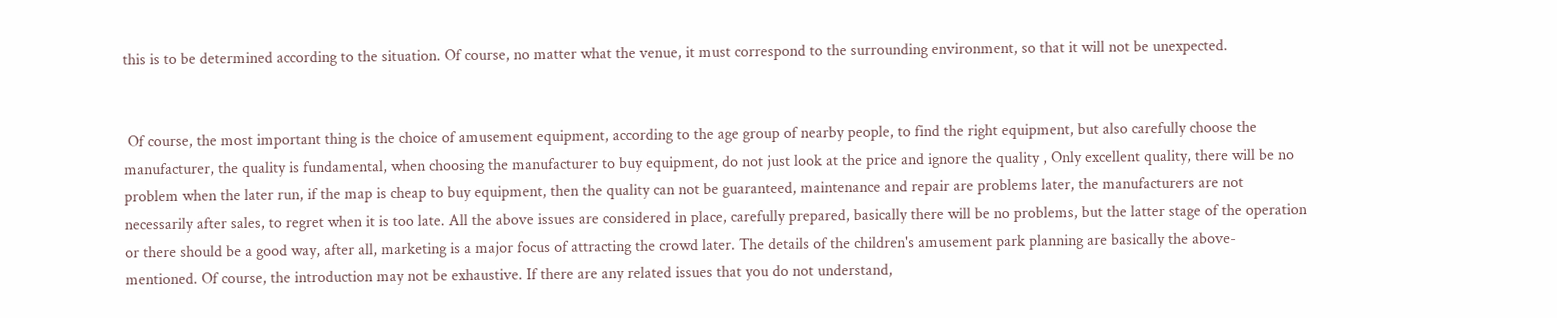this is to be determined according to the situation. Of course, no matter what the venue, it must correspond to the surrounding environment, so that it will not be unexpected.


 Of course, the most important thing is the choice of amusement equipment, according to the age group of nearby people, to find the right equipment, but also carefully choose the manufacturer, the quality is fundamental, when choosing the manufacturer to buy equipment, do not just look at the price and ignore the quality , Only excellent quality, there will be no problem when the later run, if the map is cheap to buy equipment, then the quality can not be guaranteed, maintenance and repair are problems later, the manufacturers are not necessarily after sales, to regret when it is too late. All the above issues are considered in place, carefully prepared, basically there will be no problems, but the latter stage of the operation or there should be a good way, after all, marketing is a major focus of attracting the crowd later. The details of the children's amusement park planning are basically the above-mentioned. Of course, the introduction may not be exhaustive. If there are any related issues that you do not understand,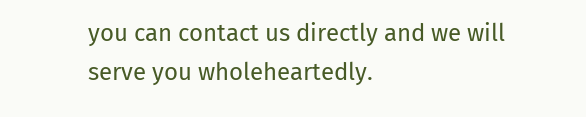you can contact us directly and we will serve you wholeheartedly.